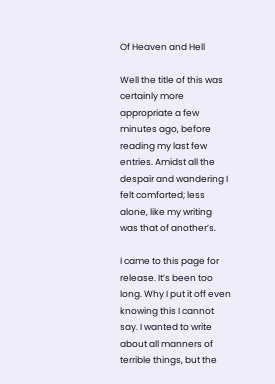Of Heaven and Hell

Well the title of this was certainly more appropriate a few minutes ago, before reading my last few entries. Amidst all the despair and wandering I felt comforted; less alone, like my writing was that of another’s.

I came to this page for release. It’s been too long. Why I put it off even knowing this I cannot say. I wanted to write about all manners of terrible things, but the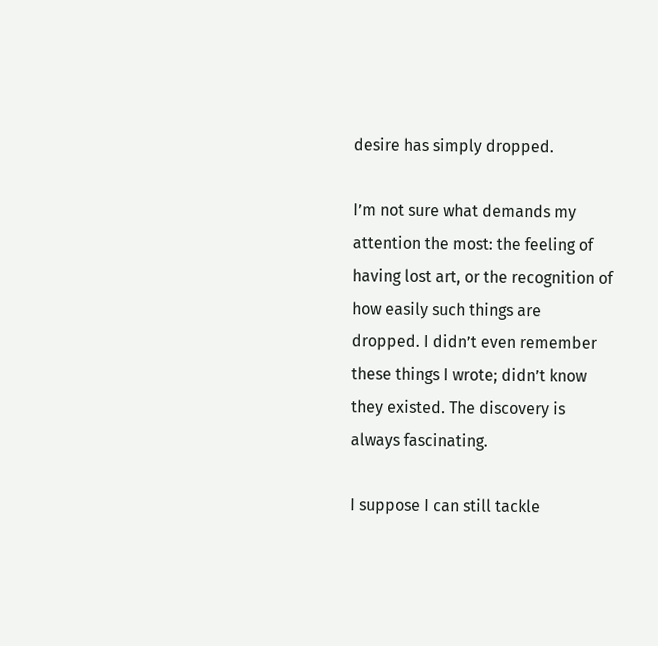desire has simply dropped.

I’m not sure what demands my attention the most: the feeling of having lost art, or the recognition of how easily such things are dropped. I didn’t even remember these things I wrote; didn’t know they existed. The discovery is always fascinating.

I suppose I can still tackle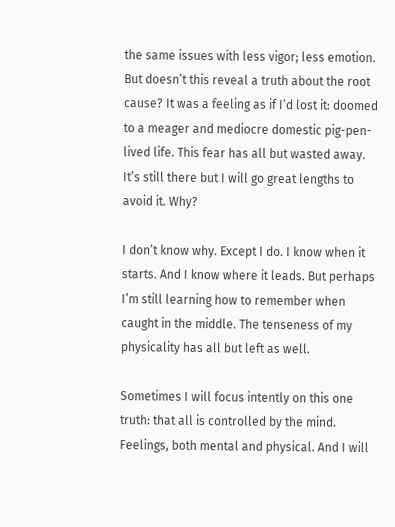the same issues with less vigor; less emotion. But doesn’t this reveal a truth about the root cause? It was a feeling as if I’d lost it: doomed to a meager and mediocre domestic pig-pen-lived life. This fear has all but wasted away. It’s still there but I will go great lengths to avoid it. Why?

I don’t know why. Except I do. I know when it starts. And I know where it leads. But perhaps I’m still learning how to remember when caught in the middle. The tenseness of my physicality has all but left as well.

Sometimes I will focus intently on this one truth: that all is controlled by the mind. Feelings, both mental and physical. And I will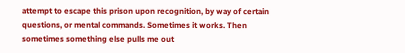attempt to escape this prison upon recognition, by way of certain questions, or mental commands. Sometimes it works. Then sometimes something else pulls me out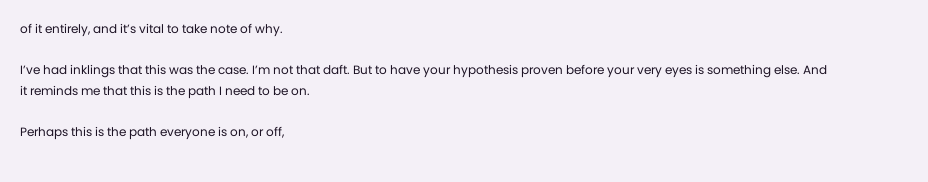of it entirely, and it’s vital to take note of why.

I’ve had inklings that this was the case. I’m not that daft. But to have your hypothesis proven before your very eyes is something else. And it reminds me that this is the path I need to be on.

Perhaps this is the path everyone is on, or off,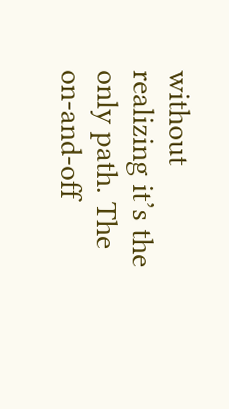without realizing it’s the only path. The on-and-off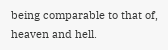being comparable to that of, heaven and hell.